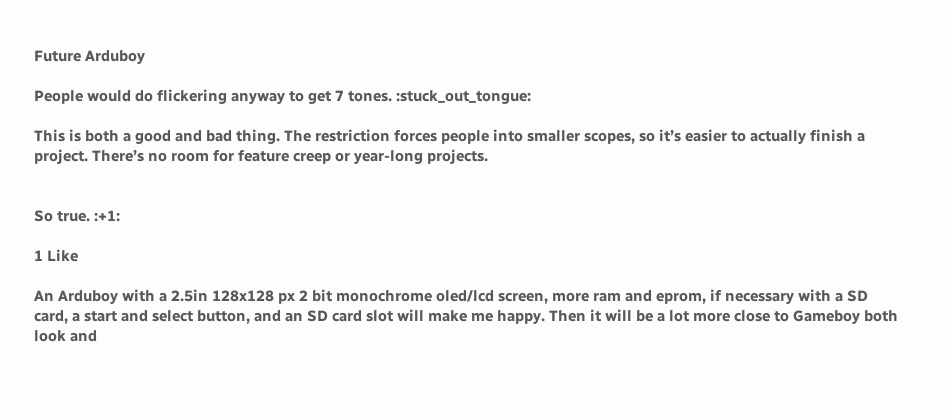Future Arduboy

People would do flickering anyway to get 7 tones. :stuck_out_tongue:

This is both a good and bad thing. The restriction forces people into smaller scopes, so it’s easier to actually finish a project. There’s no room for feature creep or year-long projects.


So true. :+1:

1 Like

An Arduboy with a 2.5in 128x128 px 2 bit monochrome oled/lcd screen, more ram and eprom, if necessary with a SD card, a start and select button, and an SD card slot will make me happy. Then it will be a lot more close to Gameboy both look and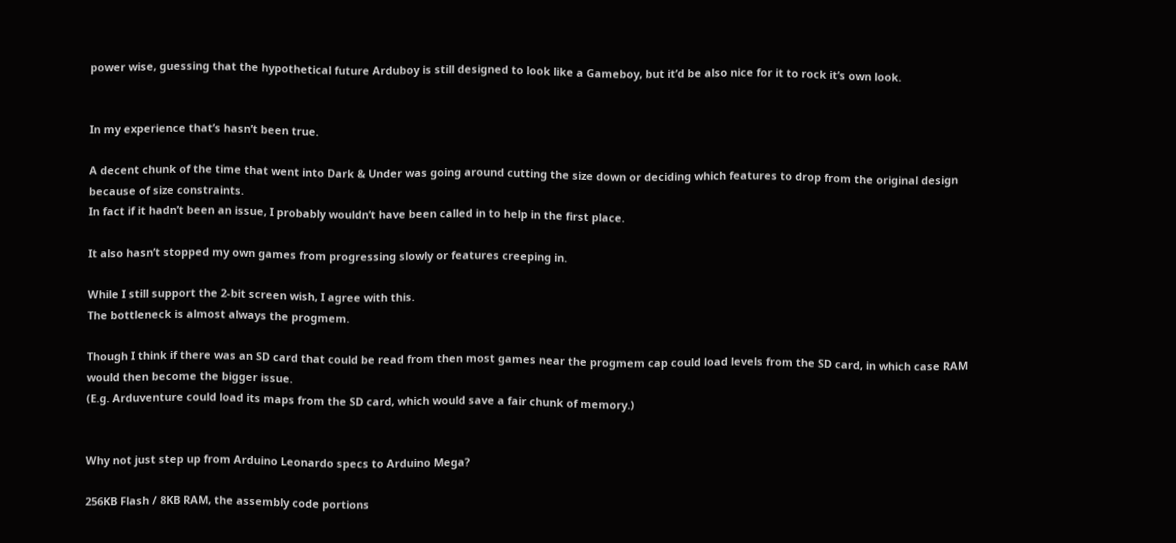power wise, guessing that the hypothetical future Arduboy is still designed to look like a Gameboy, but it’d be also nice for it to rock it’s own look.


In my experience that’s hasn’t been true.

A decent chunk of the time that went into Dark & Under was going around cutting the size down or deciding which features to drop from the original design because of size constraints.
In fact if it hadn’t been an issue, I probably wouldn’t have been called in to help in the first place.

It also hasn’t stopped my own games from progressing slowly or features creeping in.

While I still support the 2-bit screen wish, I agree with this.
The bottleneck is almost always the progmem.

Though I think if there was an SD card that could be read from then most games near the progmem cap could load levels from the SD card, in which case RAM would then become the bigger issue.
(E.g. Arduventure could load its maps from the SD card, which would save a fair chunk of memory.)


Why not just step up from Arduino Leonardo specs to Arduino Mega?

256KB Flash / 8KB RAM, the assembly code portions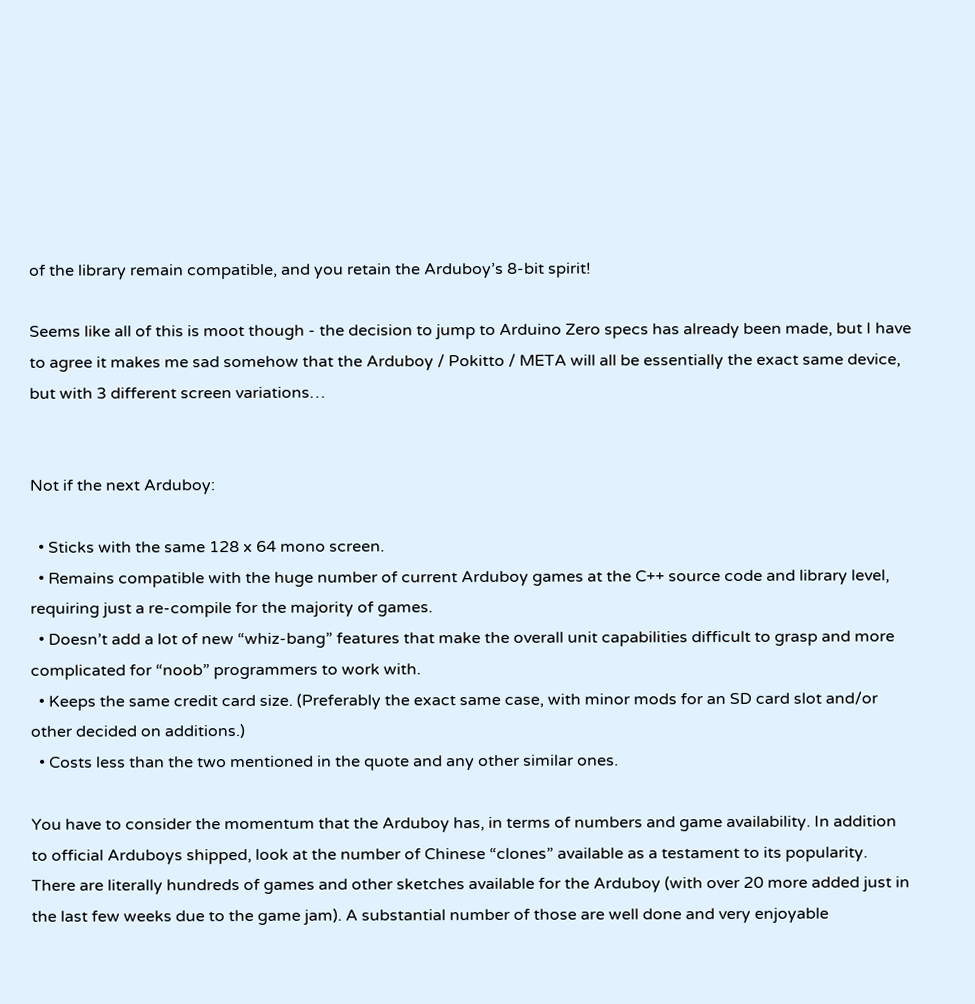of the library remain compatible, and you retain the Arduboy’s 8-bit spirit!

Seems like all of this is moot though - the decision to jump to Arduino Zero specs has already been made, but I have to agree it makes me sad somehow that the Arduboy / Pokitto / META will all be essentially the exact same device, but with 3 different screen variations…


Not if the next Arduboy:

  • Sticks with the same 128 x 64 mono screen.
  • Remains compatible with the huge number of current Arduboy games at the C++ source code and library level, requiring just a re-compile for the majority of games.
  • Doesn’t add a lot of new “whiz-bang” features that make the overall unit capabilities difficult to grasp and more complicated for “noob” programmers to work with.
  • Keeps the same credit card size. (Preferably the exact same case, with minor mods for an SD card slot and/or other decided on additions.)
  • Costs less than the two mentioned in the quote and any other similar ones.

You have to consider the momentum that the Arduboy has, in terms of numbers and game availability. In addition to official Arduboys shipped, look at the number of Chinese “clones” available as a testament to its popularity. There are literally hundreds of games and other sketches available for the Arduboy (with over 20 more added just in the last few weeks due to the game jam). A substantial number of those are well done and very enjoyable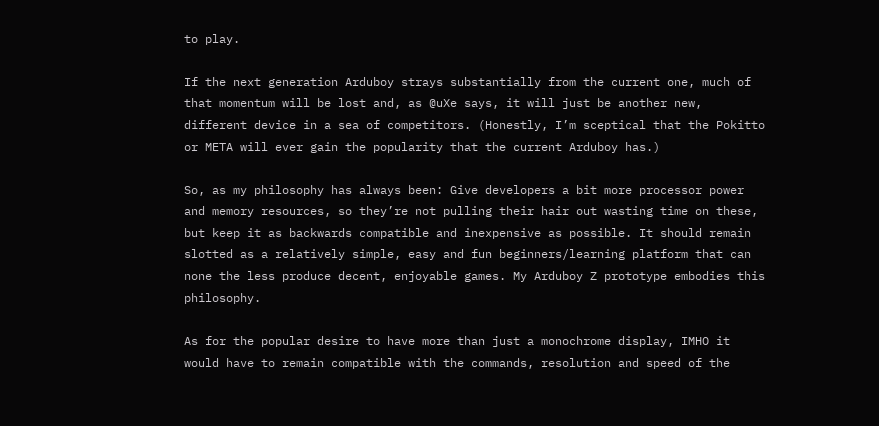to play.

If the next generation Arduboy strays substantially from the current one, much of that momentum will be lost and, as @uXe says, it will just be another new, different device in a sea of competitors. (Honestly, I’m sceptical that the Pokitto or META will ever gain the popularity that the current Arduboy has.)

So, as my philosophy has always been: Give developers a bit more processor power and memory resources, so they’re not pulling their hair out wasting time on these, but keep it as backwards compatible and inexpensive as possible. It should remain slotted as a relatively simple, easy and fun beginners/learning platform that can none the less produce decent, enjoyable games. My Arduboy Z prototype embodies this philosophy.

As for the popular desire to have more than just a monochrome display, IMHO it would have to remain compatible with the commands, resolution and speed of the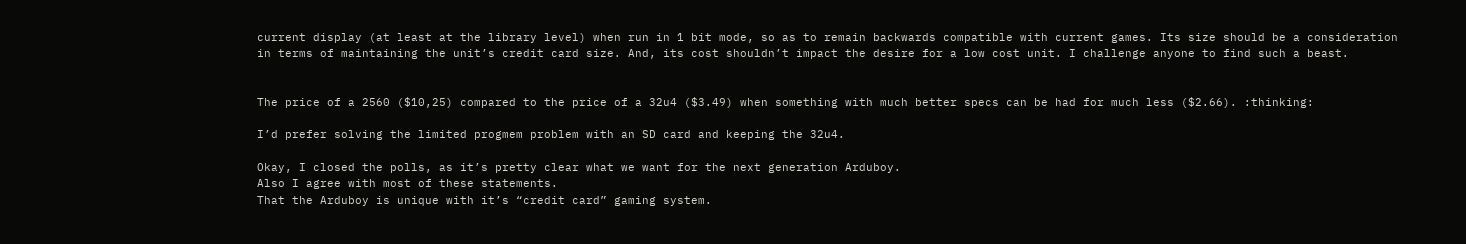current display (at least at the library level) when run in 1 bit mode, so as to remain backwards compatible with current games. Its size should be a consideration in terms of maintaining the unit’s credit card size. And, its cost shouldn’t impact the desire for a low cost unit. I challenge anyone to find such a beast.


The price of a 2560 ($10,25) compared to the price of a 32u4 ($3.49) when something with much better specs can be had for much less ($2.66). :thinking:

I’d prefer solving the limited progmem problem with an SD card and keeping the 32u4.

Okay, I closed the polls, as it’s pretty clear what we want for the next generation Arduboy.
Also I agree with most of these statements.
That the Arduboy is unique with it’s “credit card” gaming system.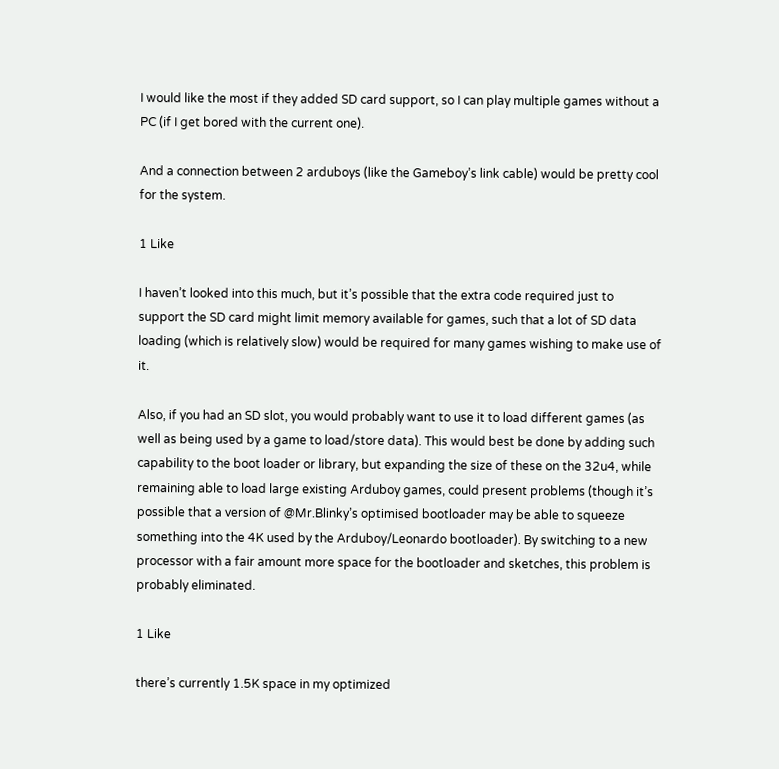I would like the most if they added SD card support, so I can play multiple games without a PC (if I get bored with the current one).

And a connection between 2 arduboys (like the Gameboy’s link cable) would be pretty cool for the system.

1 Like

I haven’t looked into this much, but it’s possible that the extra code required just to support the SD card might limit memory available for games, such that a lot of SD data loading (which is relatively slow) would be required for many games wishing to make use of it.

Also, if you had an SD slot, you would probably want to use it to load different games (as well as being used by a game to load/store data). This would best be done by adding such capability to the boot loader or library, but expanding the size of these on the 32u4, while remaining able to load large existing Arduboy games, could present problems (though it’s possible that a version of @Mr.Blinky’s optimised bootloader may be able to squeeze something into the 4K used by the Arduboy/Leonardo bootloader). By switching to a new processor with a fair amount more space for the bootloader and sketches, this problem is probably eliminated.

1 Like

there’s currently 1.5K space in my optimized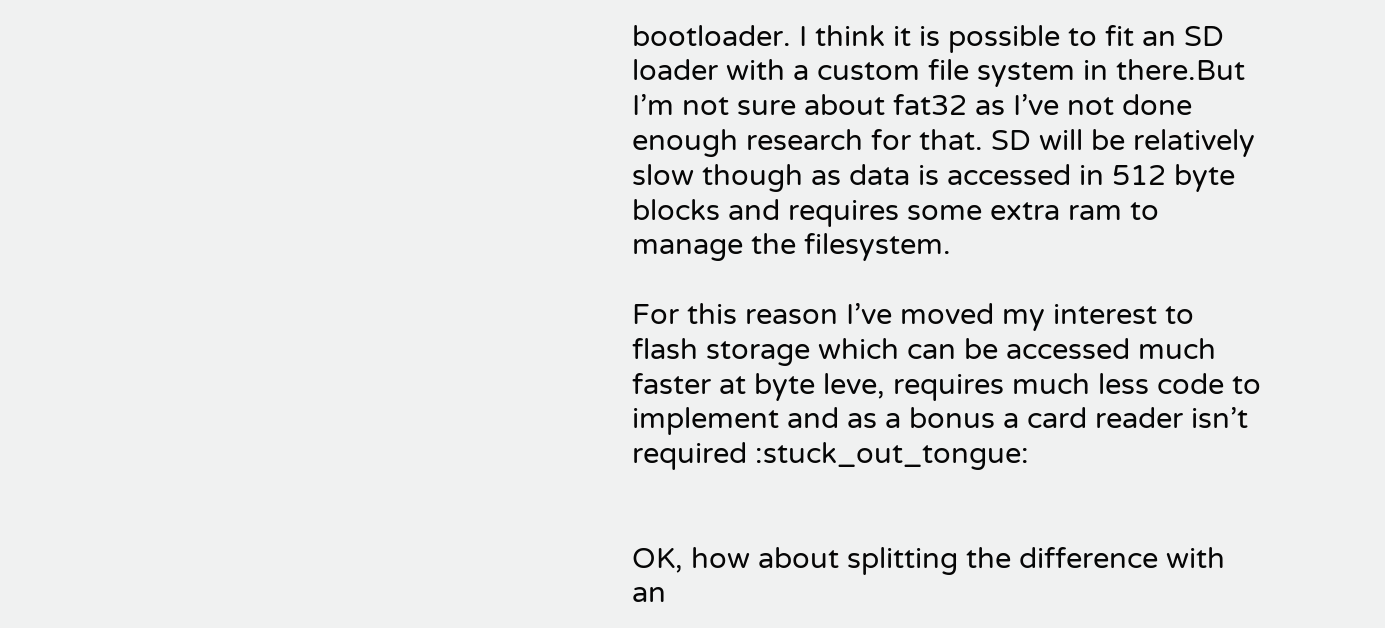bootloader. I think it is possible to fit an SD loader with a custom file system in there.But I’m not sure about fat32 as I’ve not done enough research for that. SD will be relatively slow though as data is accessed in 512 byte blocks and requires some extra ram to manage the filesystem.

For this reason I’ve moved my interest to flash storage which can be accessed much faster at byte leve, requires much less code to implement and as a bonus a card reader isn’t required :stuck_out_tongue:


OK, how about splitting the difference with an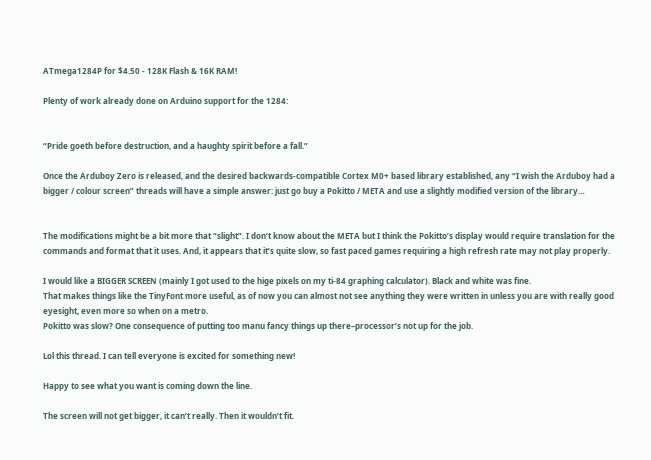ATmega1284P for $4.50 - 128K Flash & 16K RAM!

Plenty of work already done on Arduino support for the 1284:


“Pride goeth before destruction, and a haughty spirit before a fall.”

Once the Arduboy Zero is released, and the desired backwards-compatible Cortex M0+ based library established, any “I wish the Arduboy had a bigger / colour screen” threads will have a simple answer: just go buy a Pokitto / META and use a slightly modified version of the library…


The modifications might be a bit more that “slight”. I don’t know about the META but I think the Pokitto’s display would require translation for the commands and format that it uses. And, it appears that it’s quite slow, so fast paced games requiring a high refresh rate may not play properly.

I would like a BIGGER SCREEN (mainly I got used to the hige pixels on my ti-84 graphing calculator). Black and white was fine.
That makes things like the TinyFont more useful, as of now you can almost not see anything they were written in unless you are with really good eyesight, even more so when on a metro.
Pokitto was slow? One consequence of putting too manu fancy things up there–processor’s not up for the job.

Lol this thread. I can tell everyone is excited for something new!

Happy to see what you want is coming down the line.

The screen will not get bigger, it can’t really. Then it wouldn’t fit.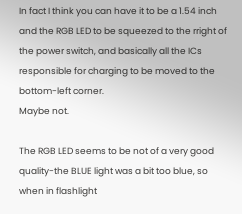In fact I think you can have it to be a 1.54 inch and the RGB LED to be squeezed to the rright of the power switch, and basically all the ICs responsible for charging to be moved to the bottom-left corner.
Maybe not.

The RGB LED seems to be not of a very good quality-the BLUE light was a bit too blue, so when in flashlight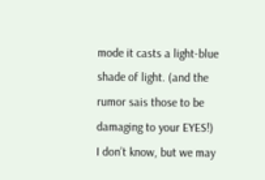mode it casts a light-blue shade of light. (and the rumor sais those to be damaging to your EYES!)
I don’t know, but we may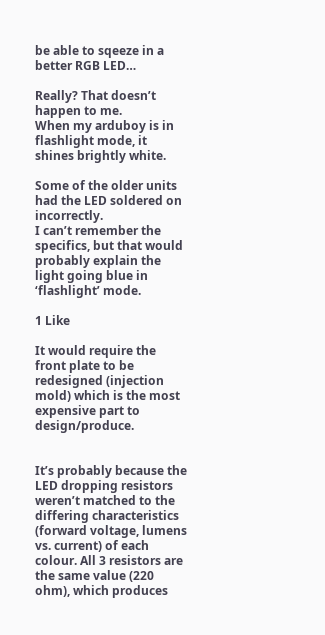be able to sqeeze in a better RGB LED…

Really? That doesn’t happen to me.
When my arduboy is in flashlight mode, it shines brightly white.

Some of the older units had the LED soldered on incorrectly.
I can’t remember the specifics, but that would probably explain the light going blue in ‘flashlight’ mode.

1 Like

It would require the front plate to be redesigned (injection mold) which is the most expensive part to design/produce.


It’s probably because the LED dropping resistors weren’t matched to the differing characteristics (forward voltage, lumens vs. current) of each colour. All 3 resistors are the same value (220 ohm), which produces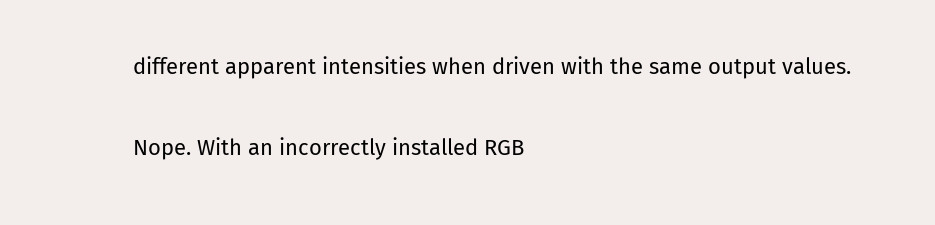different apparent intensities when driven with the same output values.

Nope. With an incorrectly installed RGB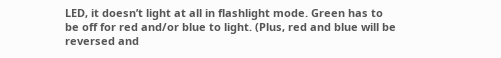LED, it doesn’t light at all in flashlight mode. Green has to be off for red and/or blue to light. (Plus, red and blue will be reversed and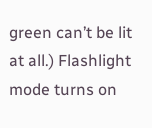green can’t be lit at all.) Flashlight mode turns on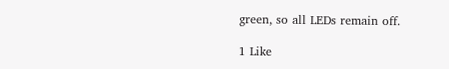green, so all LEDs remain off.

1 Like